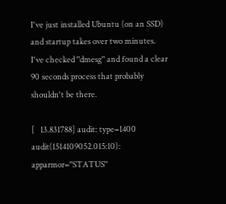I've just installed Ubuntu (on an SSD) and startup takes over two minutes. I've checked "dmesg" and found a clear 90 seconds process that probably shouldn't be there.

[   13.831788] audit: type=1400 audit(1514109052.015:10): apparmor="STATUS"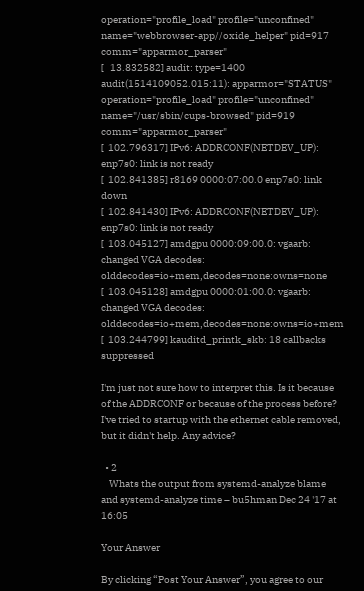operation="profile_load" profile="unconfined" name="webbrowser-app//oxide_helper" pid=917 comm="apparmor_parser"
[   13.832582] audit: type=1400 audit(1514109052.015:11): apparmor="STATUS" operation="profile_load" profile="unconfined" name="/usr/sbin/cups-browsed" pid=919 comm="apparmor_parser"
[  102.796317] IPv6: ADDRCONF(NETDEV_UP): enp7s0: link is not ready
[  102.841385] r8169 0000:07:00.0 enp7s0: link down
[  102.841430] IPv6: ADDRCONF(NETDEV_UP): enp7s0: link is not ready
[  103.045127] amdgpu 0000:09:00.0: vgaarb: changed VGA decodes: olddecodes=io+mem,decodes=none:owns=none
[  103.045128] amdgpu 0000:01:00.0: vgaarb: changed VGA decodes: olddecodes=io+mem,decodes=none:owns=io+mem
[  103.244799] kauditd_printk_skb: 18 callbacks suppressed

I'm just not sure how to interpret this. Is it because of the ADDRCONF or because of the process before? I've tried to startup with the ethernet cable removed, but it didn't help. Any advice?

  • 2
    Whats the output from systemd-analyze blame and systemd-analyze time – bu5hman Dec 24 '17 at 16:05

Your Answer

By clicking “Post Your Answer”, you agree to our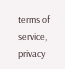terms of service, privacy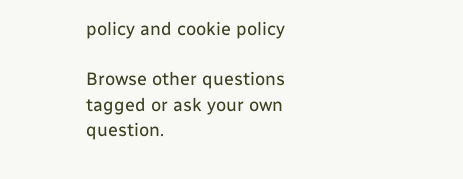policy and cookie policy

Browse other questions tagged or ask your own question.